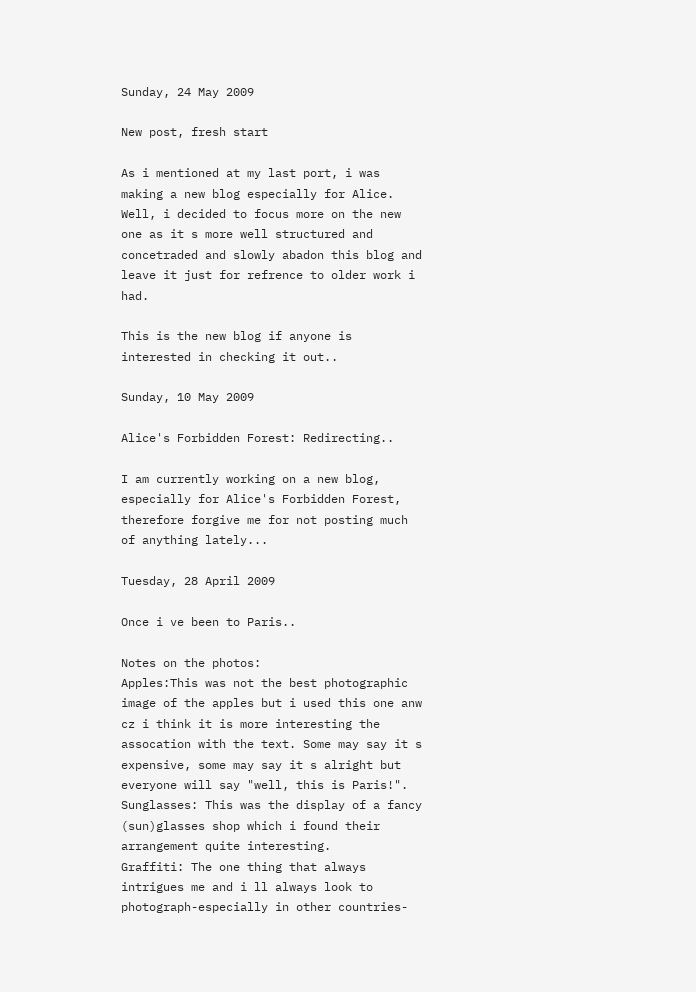Sunday, 24 May 2009

New post, fresh start

As i mentioned at my last port, i was making a new blog especially for Alice. Well, i decided to focus more on the new one as it s more well structured and concetraded and slowly abadon this blog and leave it just for refrence to older work i had.

This is the new blog if anyone is interested in checking it out..

Sunday, 10 May 2009

Alice's Forbidden Forest: Redirecting..

I am currently working on a new blog, especially for Alice's Forbidden Forest, therefore forgive me for not posting much of anything lately...

Tuesday, 28 April 2009

Once i ve been to Paris..

Notes on the photos:
Apples:This was not the best photographic image of the apples but i used this one anw cz i think it is more interesting the assocation with the text. Some may say it s expensive, some may say it s alright but everyone will say "well, this is Paris!".
Sunglasses: This was the display of a fancy (sun)glasses shop which i found their arrangement quite interesting.
Graffiti: The one thing that always intrigues me and i ll always look to photograph-especially in other countries-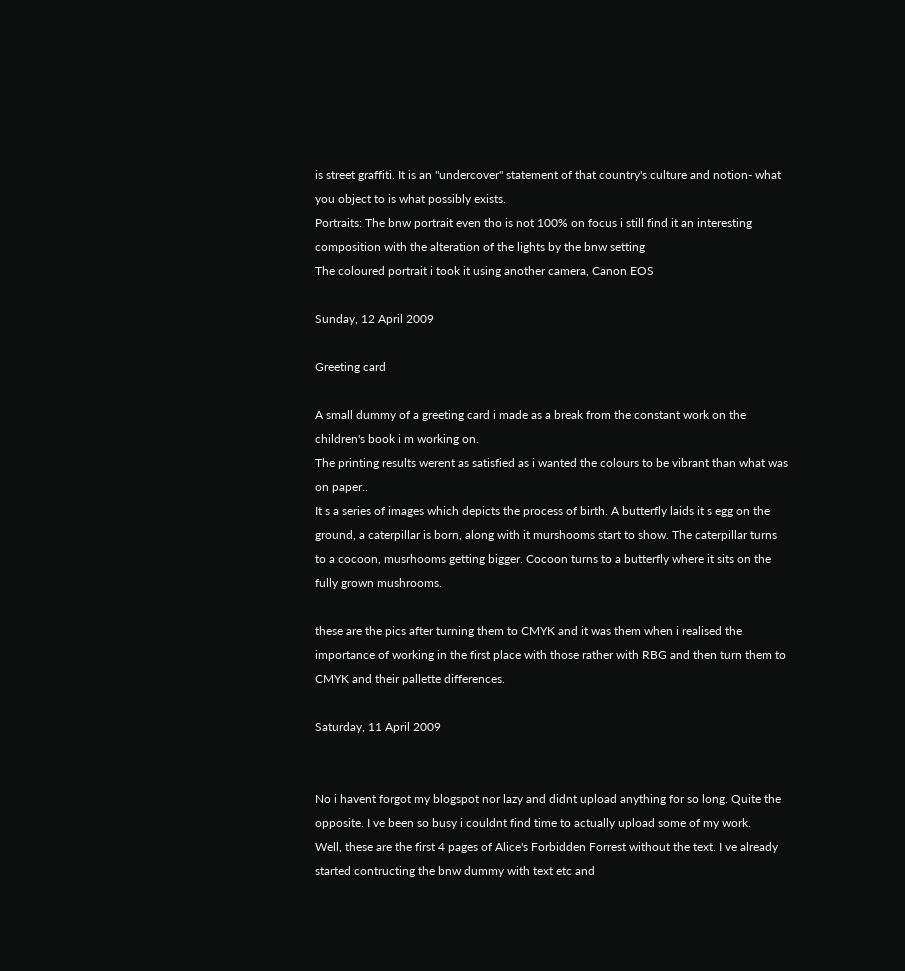is street graffiti. It is an "undercover" statement of that country's culture and notion- what you object to is what possibly exists.
Portraits: The bnw portrait even tho is not 100% on focus i still find it an interesting composition with the alteration of the lights by the bnw setting
The coloured portrait i took it using another camera, Canon EOS

Sunday, 12 April 2009

Greeting card

A small dummy of a greeting card i made as a break from the constant work on the children's book i m working on.
The printing results werent as satisfied as i wanted the colours to be vibrant than what was on paper..
It s a series of images which depicts the process of birth. A butterfly laids it s egg on the ground, a caterpillar is born, along with it murshooms start to show. The caterpillar turns to a cocoon, musrhooms getting bigger. Cocoon turns to a butterfly where it sits on the fully grown mushrooms.

these are the pics after turning them to CMYK and it was them when i realised the importance of working in the first place with those rather with RBG and then turn them to CMYK and their pallette differences.

Saturday, 11 April 2009


No i havent forgot my blogspot nor lazy and didnt upload anything for so long. Quite the opposite. I ve been so busy i couldnt find time to actually upload some of my work.
Well, these are the first 4 pages of Alice's Forbidden Forrest without the text. I ve already started contructing the bnw dummy with text etc and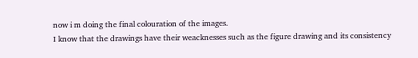now i m doing the final colouration of the images.
I know that the drawings have their weacknesses such as the figure drawing and its consistency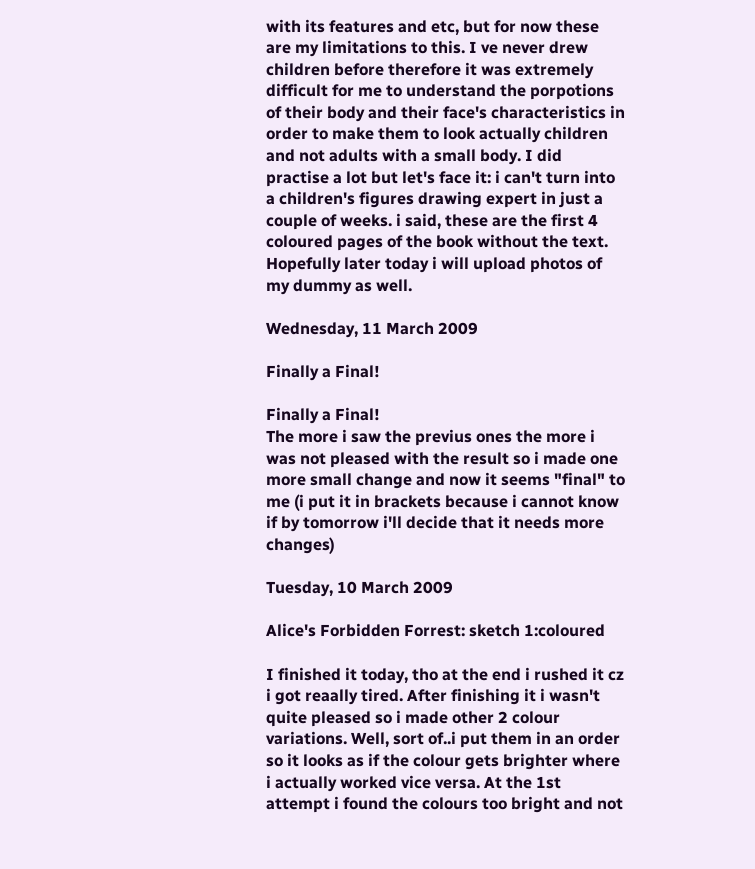with its features and etc, but for now these are my limitations to this. I ve never drew children before therefore it was extremely difficult for me to understand the porpotions of their body and their face's characteristics in order to make them to look actually children and not adults with a small body. I did practise a lot but let's face it: i can't turn into a children's figures drawing expert in just a couple of weeks. i said, these are the first 4 coloured pages of the book without the text. Hopefully later today i will upload photos of my dummy as well.

Wednesday, 11 March 2009

Finally a Final!

Finally a Final!
The more i saw the previus ones the more i was not pleased with the result so i made one more small change and now it seems "final" to me (i put it in brackets because i cannot know if by tomorrow i'll decide that it needs more changes)

Tuesday, 10 March 2009

Alice's Forbidden Forrest: sketch 1:coloured

I finished it today, tho at the end i rushed it cz i got reaally tired. After finishing it i wasn't quite pleased so i made other 2 colour variations. Well, sort of..i put them in an order so it looks as if the colour gets brighter where i actually worked vice versa. At the 1st attempt i found the colours too bright and not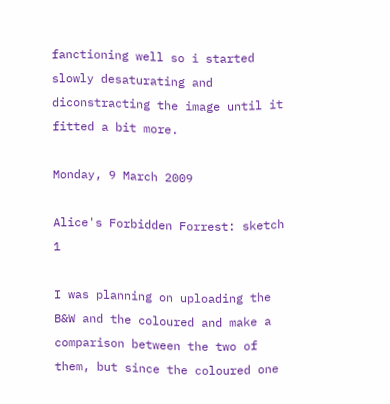fanctioning well so i started slowly desaturating and diconstracting the image until it fitted a bit more.

Monday, 9 March 2009

Alice's Forbidden Forrest: sketch 1

I was planning on uploading the B&W and the coloured and make a comparison between the two of them, but since the coloured one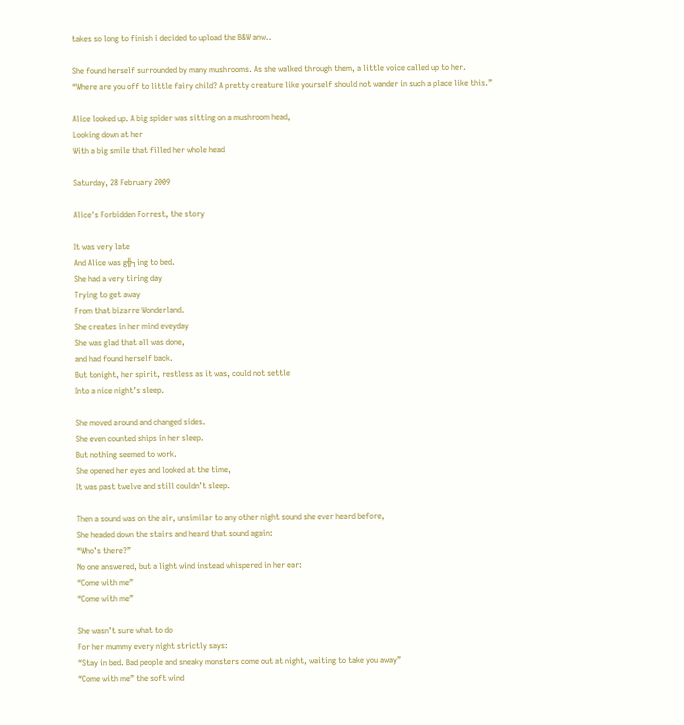takes so long to finish i decided to upload the B&W anw..

She found herself surrounded by many mushrooms. As she walked through them, a little voice called up to her.
“Where are you off to little fairy child? A pretty creature like yourself should not wander in such a place like this.”

Alice looked up. A big spider was sitting on a mushroom head,
Looking down at her
With a big smile that filled her whole head

Saturday, 28 February 2009

Alice's Forbidden Forrest, the story

It was very late
And Alice was g╬┐ing to bed.
She had a very tiring day
Trying to get away
From that bizarre Wonderland.
She creates in her mind eveyday
She was glad that all was done,
and had found herself back.
But tonight, her spirit, restless as it was, could not settle
Into a nice night’s sleep.

She moved around and changed sides.
She even counted ships in her sleep.
But nothing seemed to work.
She opened her eyes and looked at the time,
It was past twelve and still couldn’t sleep.

Then a sound was on the air, unsimilar to any other night sound she ever heard before,
She headed down the stairs and heard that sound again:
“Who’s there?”
No one answered, but a light wind instead whispered in her ear:
“Come with me”
“Come with me”

She wasn’t sure what to do
For her mummy every night strictly says:
“Stay in bed. Bad people and sneaky monsters come out at night, waiting to take you away”
“Come with me” the soft wind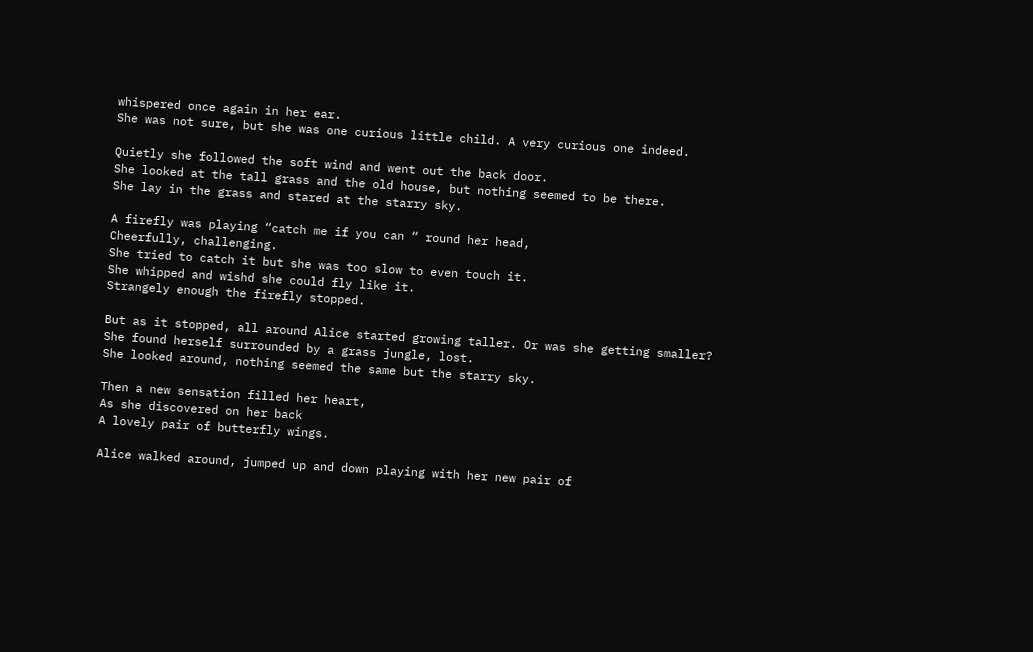whispered once again in her ear.
She was not sure, but she was one curious little child. A very curious one indeed.

Quietly she followed the soft wind and went out the back door.
She looked at the tall grass and the old house, but nothing seemed to be there.
She lay in the grass and stared at the starry sky.

A firefly was playing “catch me if you can “ round her head,
Cheerfully, challenging.
She tried to catch it but she was too slow to even touch it.
She whipped and wishd she could fly like it.
Strangely enough the firefly stopped.

But as it stopped, all around Alice started growing taller. Or was she getting smaller?
She found herself surrounded by a grass jungle, lost.
She looked around, nothing seemed the same but the starry sky.

Then a new sensation filled her heart,
As she discovered on her back
A lovely pair of butterfly wings.

Alice walked around, jumped up and down playing with her new pair of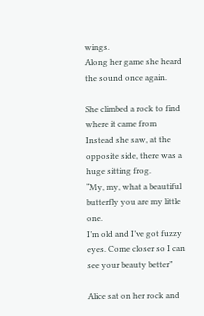wings.
Along her game she heard the sound once again.

She climbed a rock to find where it came from
Instead she saw, at the opposite side, there was a huge sitting frog.
“My, my, what a beautiful butterfly you are my little one.
I’m old and I’ve got fuzzy eyes. Come closer so I can see your beauty better”

Alice sat on her rock and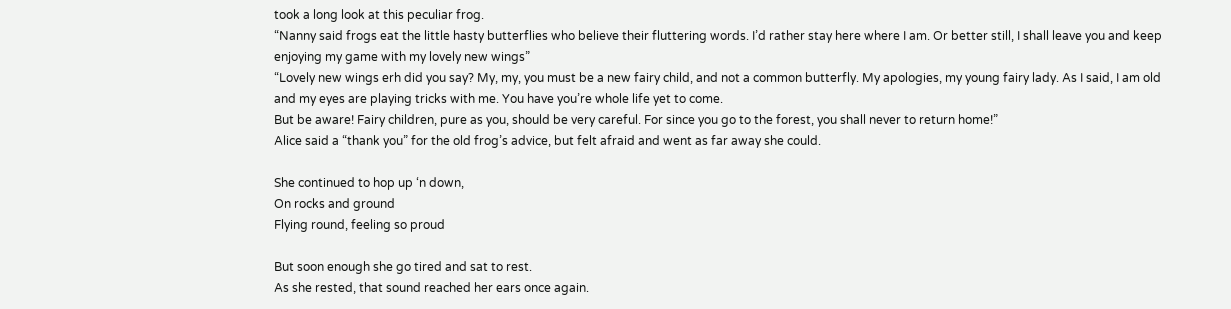took a long look at this peculiar frog.
“Nanny said frogs eat the little hasty butterflies who believe their fluttering words. I’d rather stay here where I am. Or better still, I shall leave you and keep enjoying my game with my lovely new wings”
“Lovely new wings erh did you say? My, my, you must be a new fairy child, and not a common butterfly. My apologies, my young fairy lady. As I said, I am old and my eyes are playing tricks with me. You have you’re whole life yet to come.
But be aware! Fairy children, pure as you, should be very careful. For since you go to the forest, you shall never to return home!”
Alice said a “thank you” for the old frog’s advice, but felt afraid and went as far away she could.

She continued to hop up ‘n down,
On rocks and ground
Flying round, feeling so proud

But soon enough she go tired and sat to rest.
As she rested, that sound reached her ears once again.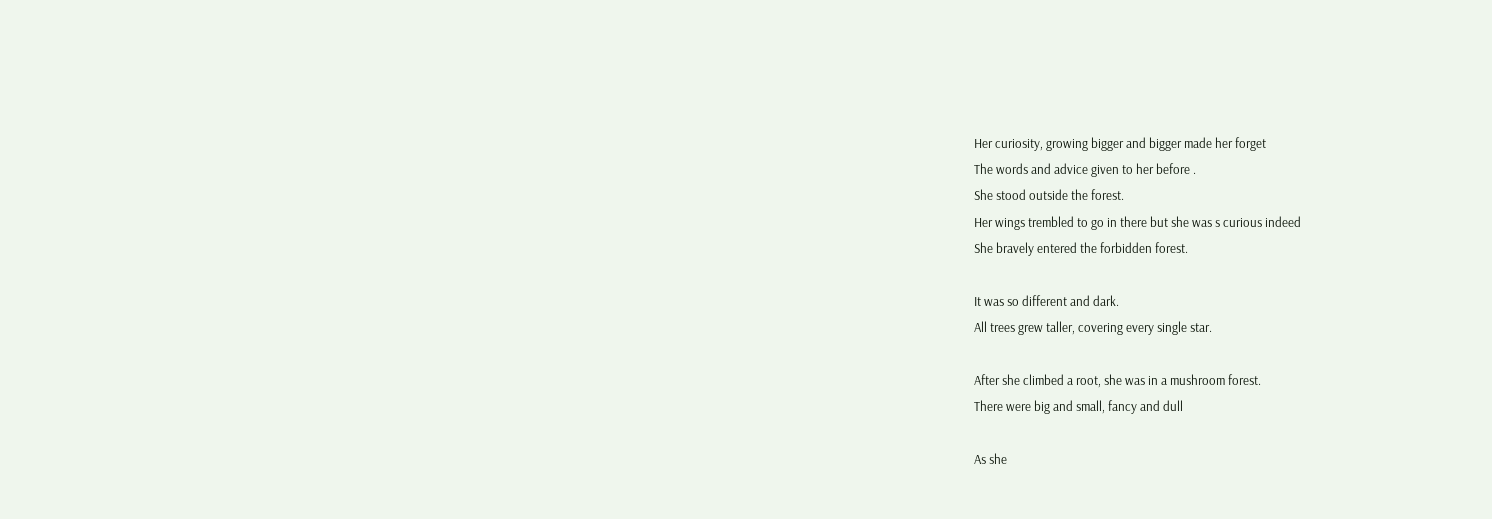Her curiosity, growing bigger and bigger made her forget
The words and advice given to her before .
She stood outside the forest.
Her wings trembled to go in there but she was s curious indeed
She bravely entered the forbidden forest.

It was so different and dark.
All trees grew taller, covering every single star.

After she climbed a root, she was in a mushroom forest.
There were big and small, fancy and dull

As she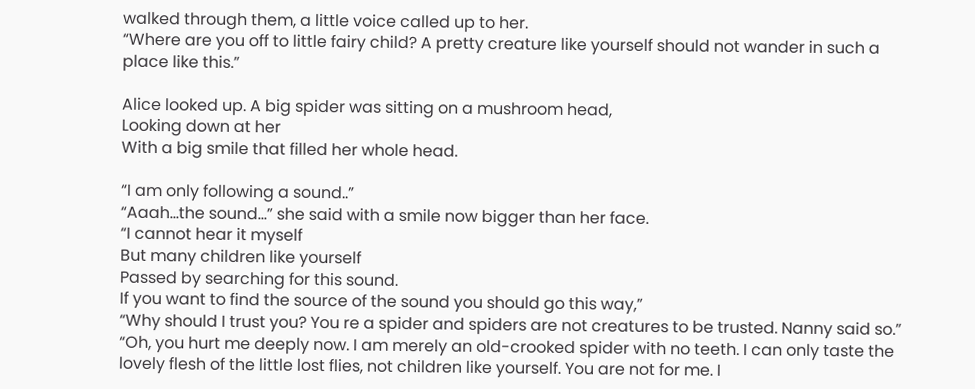walked through them, a little voice called up to her.
“Where are you off to little fairy child? A pretty creature like yourself should not wander in such a place like this.”

Alice looked up. A big spider was sitting on a mushroom head,
Looking down at her
With a big smile that filled her whole head.

“I am only following a sound..”
“Aaah...the sound...” she said with a smile now bigger than her face.
“I cannot hear it myself
But many children like yourself
Passed by searching for this sound.
If you want to find the source of the sound you should go this way,”
“Why should I trust you? You re a spider and spiders are not creatures to be trusted. Nanny said so.”
“Oh, you hurt me deeply now. I am merely an old-crooked spider with no teeth. I can only taste the lovely flesh of the little lost flies, not children like yourself. You are not for me. I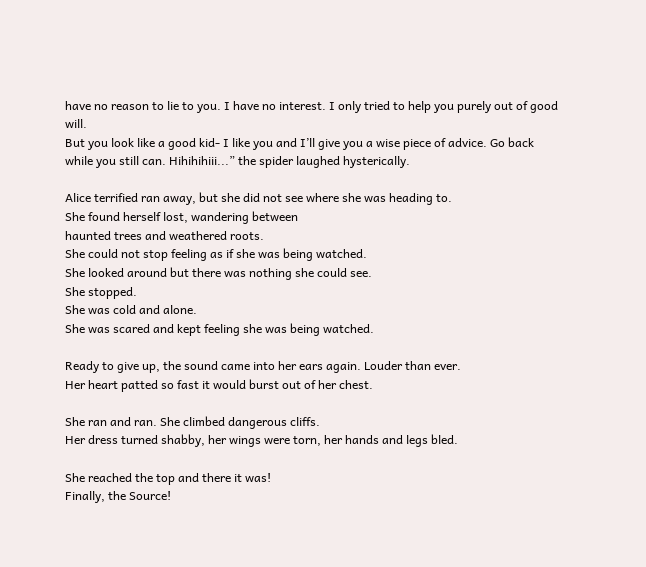have no reason to lie to you. I have no interest. I only tried to help you purely out of good will.
But you look like a good kid- I like you and I’ll give you a wise piece of advice. Go back while you still can. Hihihihiii...” the spider laughed hysterically.

Alice terrified ran away, but she did not see where she was heading to.
She found herself lost, wandering between
haunted trees and weathered roots.
She could not stop feeling as if she was being watched.
She looked around but there was nothing she could see.
She stopped.
She was cold and alone.
She was scared and kept feeling she was being watched.

Ready to give up, the sound came into her ears again. Louder than ever.
Her heart patted so fast it would burst out of her chest.

She ran and ran. She climbed dangerous cliffs.
Her dress turned shabby, her wings were torn, her hands and legs bled.

She reached the top and there it was!
Finally, the Source!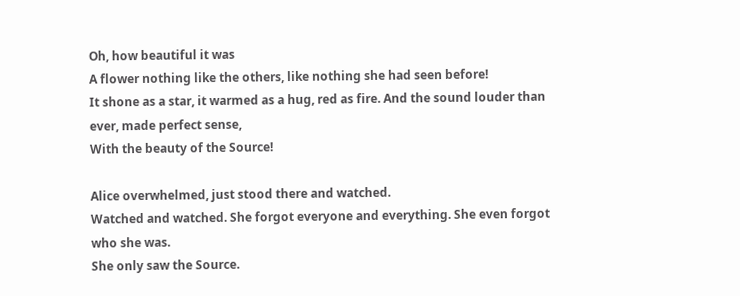Oh, how beautiful it was
A flower nothing like the others, like nothing she had seen before!
It shone as a star, it warmed as a hug, red as fire. And the sound louder than ever, made perfect sense,
With the beauty of the Source!

Alice overwhelmed, just stood there and watched.
Watched and watched. She forgot everyone and everything. She even forgot who she was.
She only saw the Source.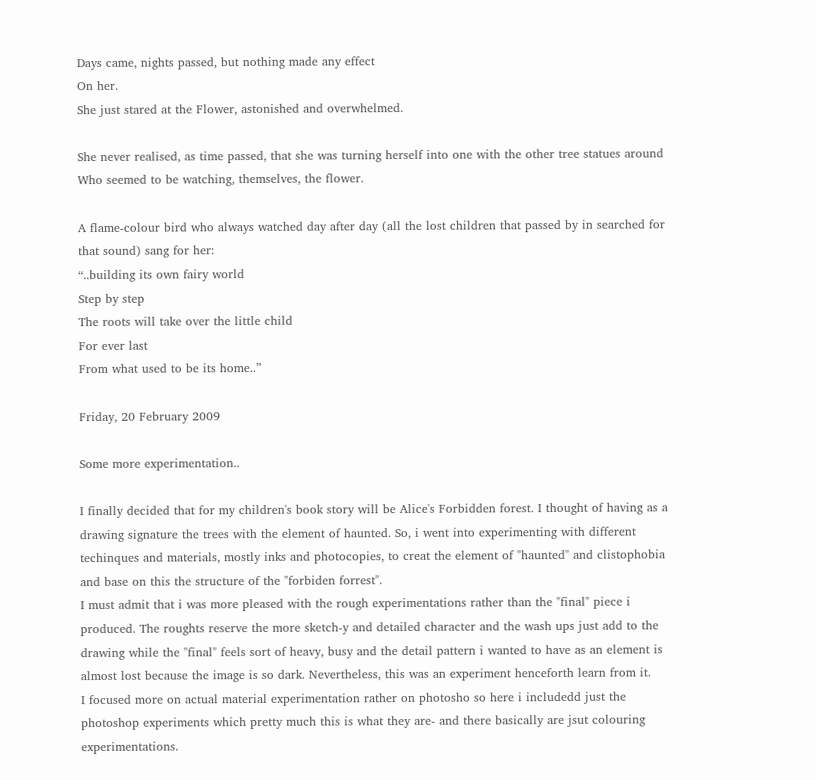Days came, nights passed, but nothing made any effect
On her.
She just stared at the Flower, astonished and overwhelmed.

She never realised, as time passed, that she was turning herself into one with the other tree statues around
Who seemed to be watching, themselves, the flower.

A flame-colour bird who always watched day after day (all the lost children that passed by in searched for that sound) sang for her:
“..building its own fairy world
Step by step
The roots will take over the little child
For ever last
From what used to be its home..”

Friday, 20 February 2009

Some more experimentation..

I finally decided that for my children's book story will be Alice's Forbidden forest. I thought of having as a drawing signature the trees with the element of haunted. So, i went into experimenting with different techinques and materials, mostly inks and photocopies, to creat the element of "haunted" and clistophobia and base on this the structure of the "forbiden forrest".
I must admit that i was more pleased with the rough experimentations rather than the "final" piece i produced. The roughts reserve the more sketch-y and detailed character and the wash ups just add to the drawing while the "final" feels sort of heavy, busy and the detail pattern i wanted to have as an element is almost lost because the image is so dark. Nevertheless, this was an experiment henceforth learn from it.
I focused more on actual material experimentation rather on photosho so here i includedd just the photoshop experiments which pretty much this is what they are- and there basically are jsut colouring experimentations.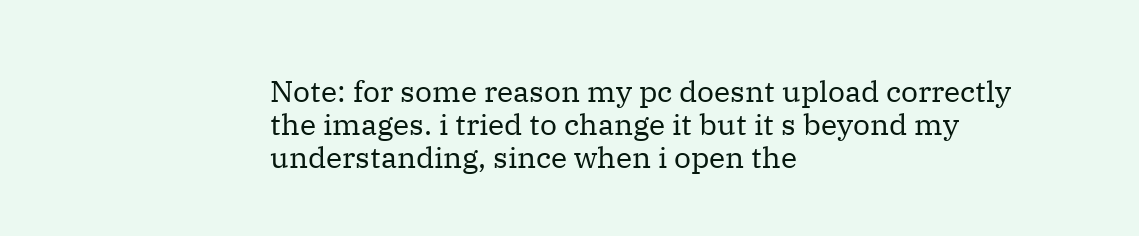Note: for some reason my pc doesnt upload correctly the images. i tried to change it but it s beyond my understanding, since when i open the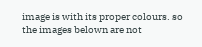image is with its proper colours. so the images belown are not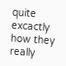quite excactly how they really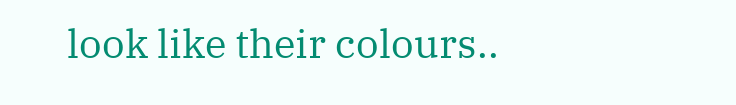look like their colours..